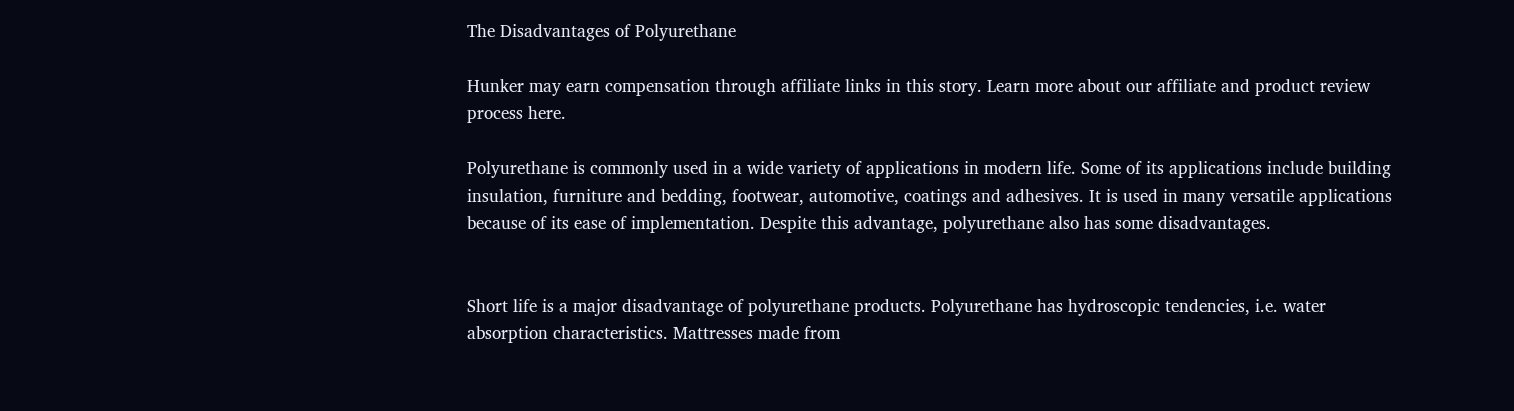The Disadvantages of Polyurethane

Hunker may earn compensation through affiliate links in this story. Learn more about our affiliate and product review process here.

Polyurethane is commonly used in a wide variety of applications in modern life. Some of its applications include building insulation, furniture and bedding, footwear, automotive, coatings and adhesives. It is used in many versatile applications because of its ease of implementation. Despite this advantage, polyurethane also has some disadvantages.


Short life is a major disadvantage of polyurethane products. Polyurethane has hydroscopic tendencies, i.e. water absorption characteristics. Mattresses made from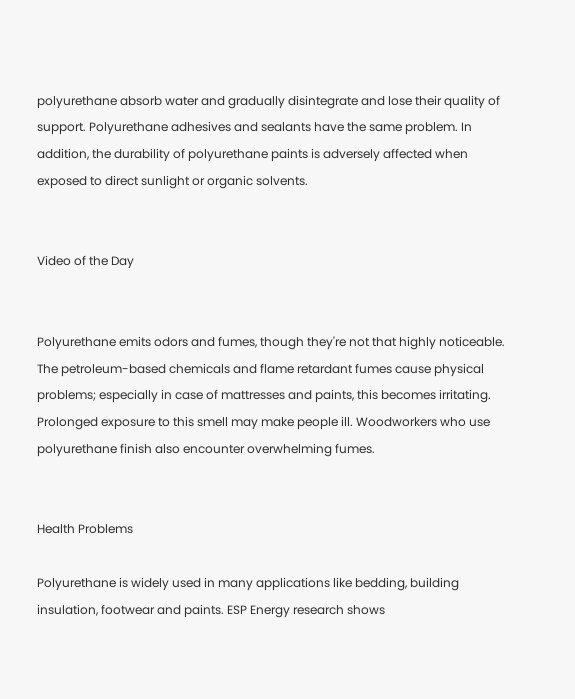polyurethane absorb water and gradually disintegrate and lose their quality of support. Polyurethane adhesives and sealants have the same problem. In addition, the durability of polyurethane paints is adversely affected when exposed to direct sunlight or organic solvents.


Video of the Day


Polyurethane emits odors and fumes, though they're not that highly noticeable. The petroleum-based chemicals and flame retardant fumes cause physical problems; especially in case of mattresses and paints, this becomes irritating. Prolonged exposure to this smell may make people ill. Woodworkers who use polyurethane finish also encounter overwhelming fumes.


Health Problems

Polyurethane is widely used in many applications like bedding, building insulation, footwear and paints. ESP Energy research shows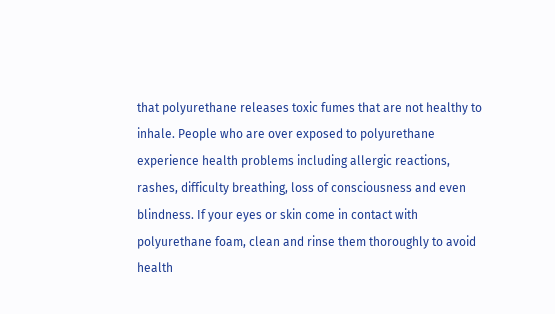that polyurethane releases toxic fumes that are not healthy to inhale. People who are over exposed to polyurethane experience health problems including allergic reactions, rashes, difficulty breathing, loss of consciousness and even blindness. If your eyes or skin come in contact with polyurethane foam, clean and rinse them thoroughly to avoid health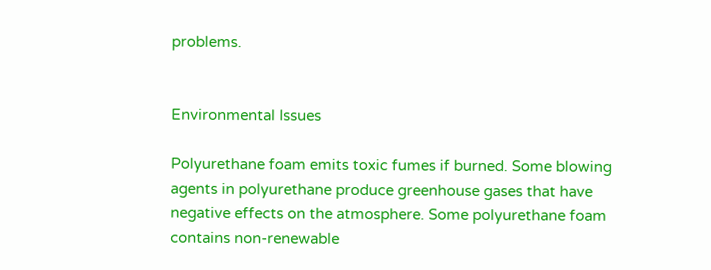problems.


Environmental Issues

Polyurethane foam emits toxic fumes if burned. Some blowing agents in polyurethane produce greenhouse gases that have negative effects on the atmosphere. Some polyurethane foam contains non-renewable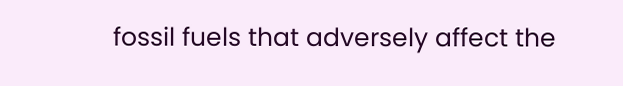fossil fuels that adversely affect the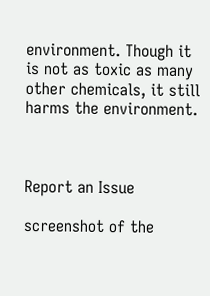environment. Though it is not as toxic as many other chemicals, it still harms the environment.



Report an Issue

screenshot of the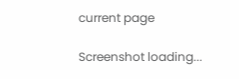current page

Screenshot loading...